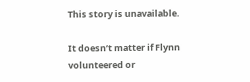This story is unavailable.

It doesn’t matter if Flynn volunteered or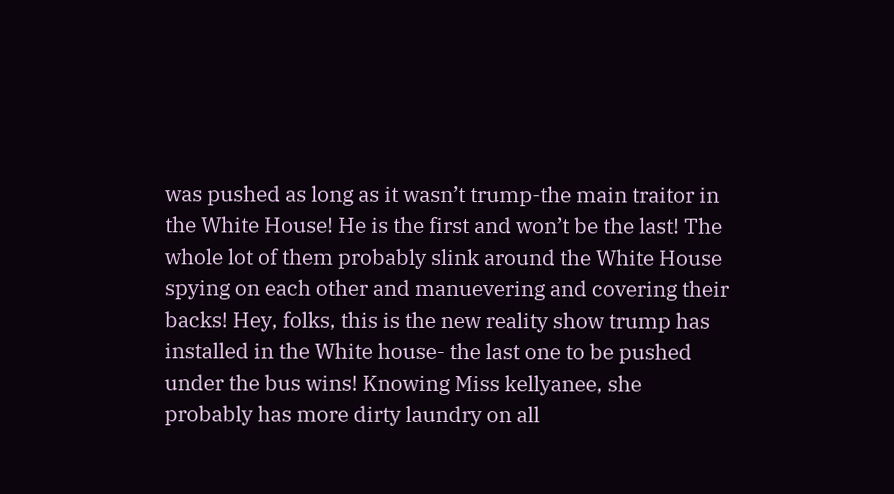was pushed as long as it wasn’t trump-the main traitor in the White House! He is the first and won’t be the last! The whole lot of them probably slink around the White House spying on each other and manuevering and covering their backs! Hey, folks, this is the new reality show trump has installed in the White house- the last one to be pushed under the bus wins! Knowing Miss kellyanee, she probably has more dirty laundry on all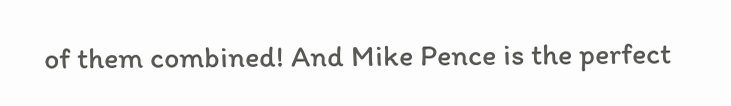of them combined! And Mike Pence is the perfect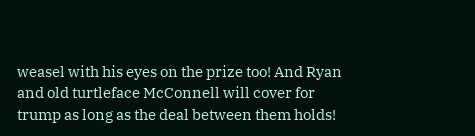weasel with his eyes on the prize too! And Ryan and old turtleface McConnell will cover for trump as long as the deal between them holds!